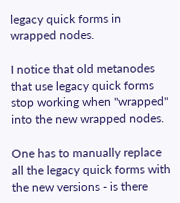legacy quick forms in wrapped nodes.

I notice that old metanodes that use legacy quick forms stop working when "wrapped" into the new wrapped nodes.

One has to manually replace all the legacy quick forms with the new versions - is there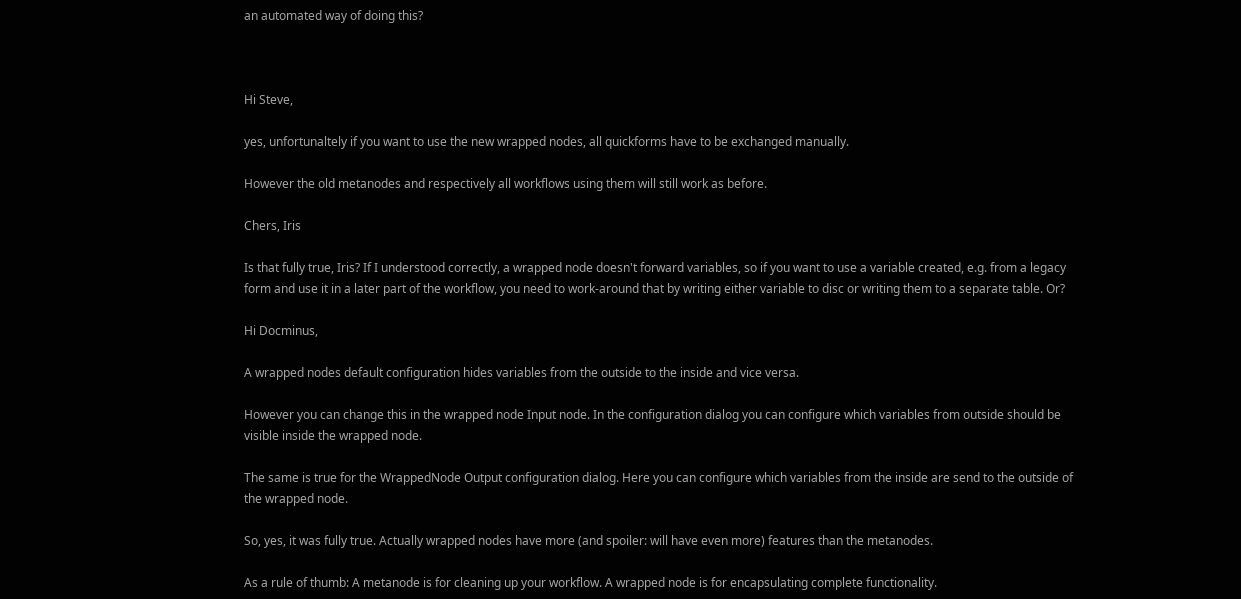an automated way of doing this?



Hi Steve,

yes, unfortunaltely if you want to use the new wrapped nodes, all quickforms have to be exchanged manually.

However the old metanodes and respectively all workflows using them will still work as before.

Chers, Iris

Is that fully true, Iris? If I understood correctly, a wrapped node doesn't forward variables, so if you want to use a variable created, e.g. from a legacy form and use it in a later part of the workflow, you need to work-around that by writing either variable to disc or writing them to a separate table. Or?

Hi Docminus,

A wrapped nodes default configuration hides variables from the outside to the inside and vice versa.

However you can change this in the wrapped node Input node. In the configuration dialog you can configure which variables from outside should be visible inside the wrapped node.

The same is true for the WrappedNode Output configuration dialog. Here you can configure which variables from the inside are send to the outside of the wrapped node.

So, yes, it was fully true. Actually wrapped nodes have more (and spoiler: will have even more) features than the metanodes.

As a rule of thumb: A metanode is for cleaning up your workflow. A wrapped node is for encapsulating complete functionality.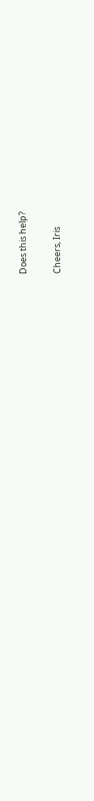Does this help?

Cheers, Iris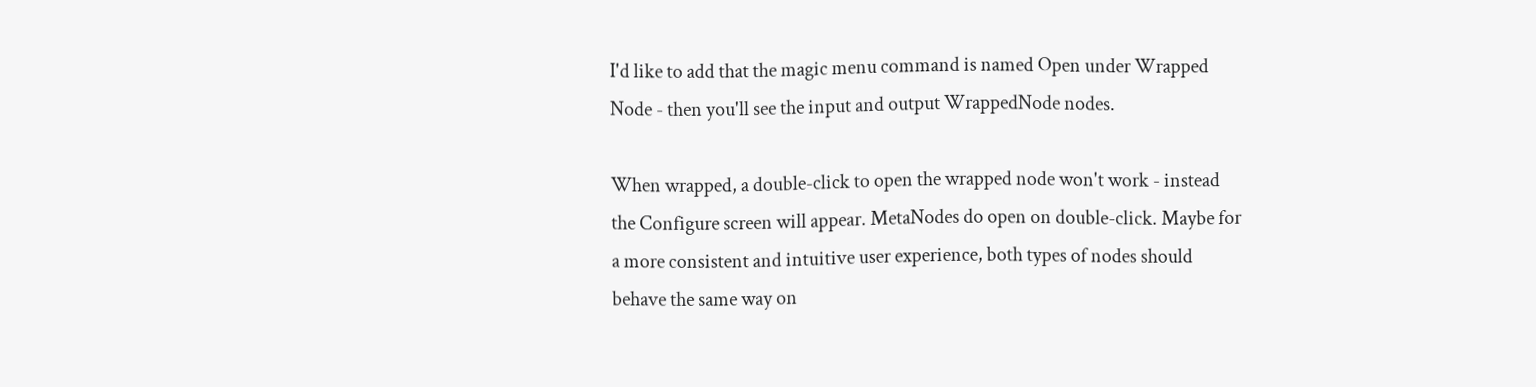I'd like to add that the magic menu command is named Open under Wrapped Node - then you'll see the input and output WrappedNode nodes.

When wrapped, a double-click to open the wrapped node won't work - instead the Configure screen will appear. MetaNodes do open on double-click. Maybe for a more consistent and intuitive user experience, both types of nodes should behave the same way on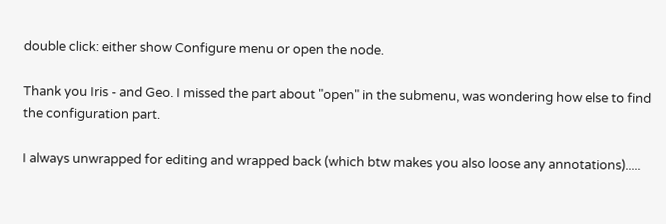double click: either show Configure menu or open the node.

Thank you Iris - and Geo. I missed the part about "open" in the submenu, was wondering how else to find the configuration part.

I always unwrapped for editing and wrapped back (which btw makes you also loose any annotations).....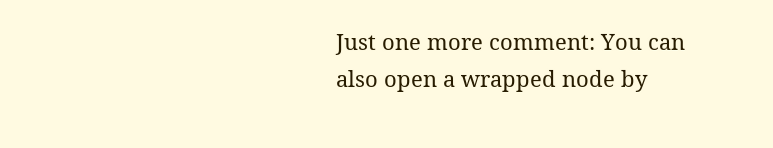Just one more comment: You can also open a wrapped node by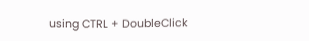using CTRL + DoubleClick